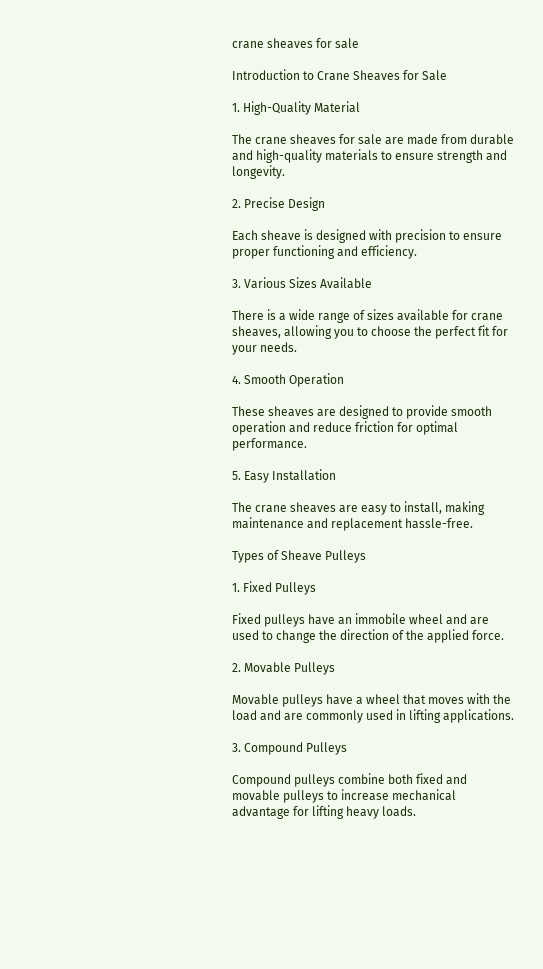crane sheaves for sale

Introduction to Crane Sheaves for Sale

1. High-Quality Material

The crane sheaves for sale are made from durable and high-quality materials to ensure strength and longevity.

2. Precise Design

Each sheave is designed with precision to ensure proper functioning and efficiency.

3. Various Sizes Available

There is a wide range of sizes available for crane sheaves, allowing you to choose the perfect fit for your needs.

4. Smooth Operation

These sheaves are designed to provide smooth operation and reduce friction for optimal performance.

5. Easy Installation

The crane sheaves are easy to install, making maintenance and replacement hassle-free.

Types of Sheave Pulleys

1. Fixed Pulleys

Fixed pulleys have an immobile wheel and are used to change the direction of the applied force.

2. Movable Pulleys

Movable pulleys have a wheel that moves with the load and are commonly used in lifting applications.

3. Compound Pulleys

Compound pulleys combine both fixed and movable pulleys to increase mechanical advantage for lifting heavy loads.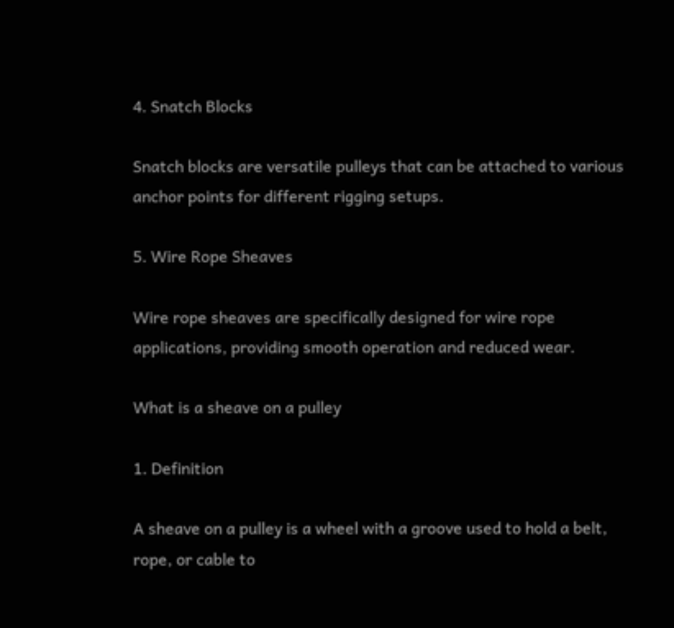4. Snatch Blocks

Snatch blocks are versatile pulleys that can be attached to various anchor points for different rigging setups.

5. Wire Rope Sheaves

Wire rope sheaves are specifically designed for wire rope applications, providing smooth operation and reduced wear.

What is a sheave on a pulley

1. Definition

A sheave on a pulley is a wheel with a groove used to hold a belt, rope, or cable to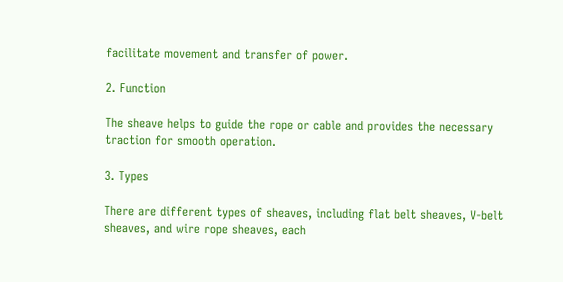facilitate movement and transfer of power.

2. Function

The sheave helps to guide the rope or cable and provides the necessary traction for smooth operation.

3. Types

There are different types of sheaves, including flat belt sheaves, V-belt sheaves, and wire rope sheaves, each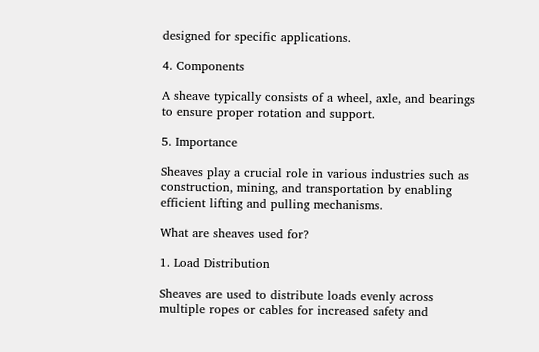designed for specific applications.

4. Components

A sheave typically consists of a wheel, axle, and bearings to ensure proper rotation and support.

5. Importance

Sheaves play a crucial role in various industries such as construction, mining, and transportation by enabling efficient lifting and pulling mechanisms.

What are sheaves used for?

1. Load Distribution

Sheaves are used to distribute loads evenly across multiple ropes or cables for increased safety and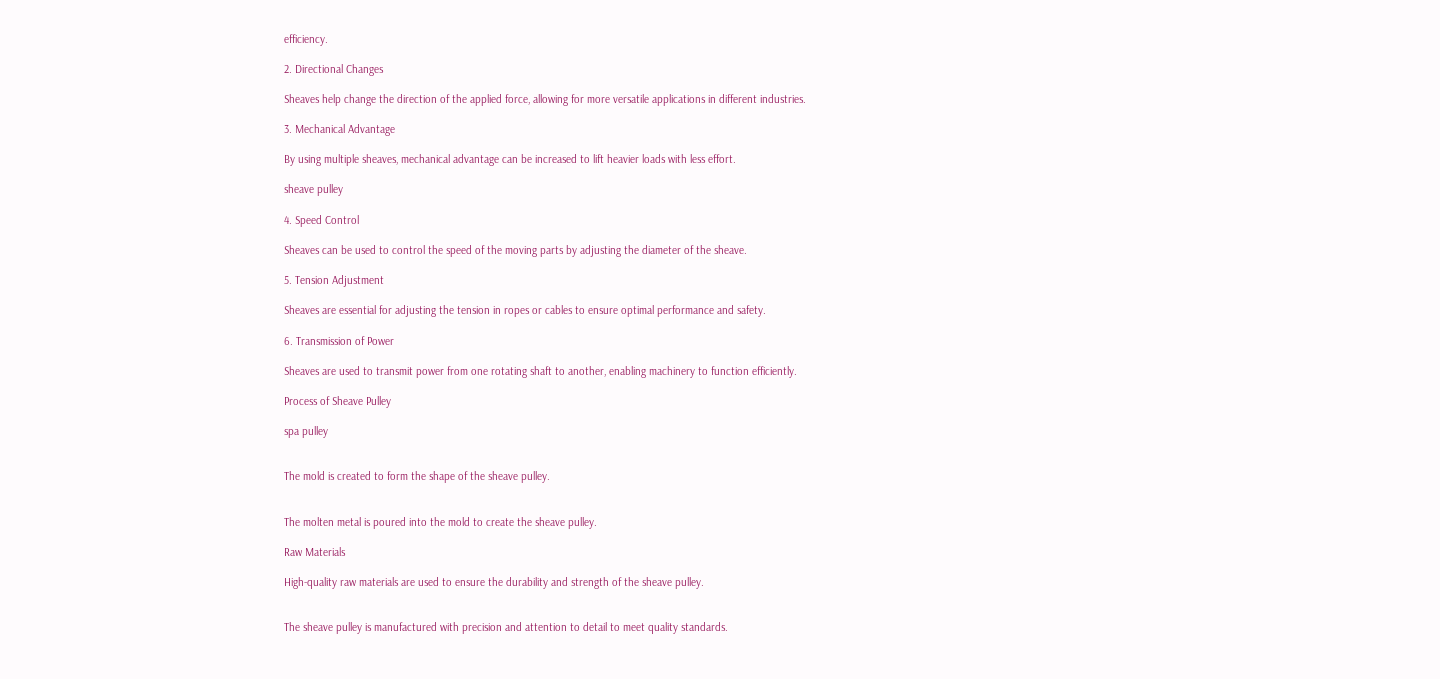efficiency.

2. Directional Changes

Sheaves help change the direction of the applied force, allowing for more versatile applications in different industries.

3. Mechanical Advantage

By using multiple sheaves, mechanical advantage can be increased to lift heavier loads with less effort.

sheave pulley

4. Speed Control

Sheaves can be used to control the speed of the moving parts by adjusting the diameter of the sheave.

5. Tension Adjustment

Sheaves are essential for adjusting the tension in ropes or cables to ensure optimal performance and safety.

6. Transmission of Power

Sheaves are used to transmit power from one rotating shaft to another, enabling machinery to function efficiently.

Process of Sheave Pulley

spa pulley


The mold is created to form the shape of the sheave pulley.


The molten metal is poured into the mold to create the sheave pulley.

Raw Materials

High-quality raw materials are used to ensure the durability and strength of the sheave pulley.


The sheave pulley is manufactured with precision and attention to detail to meet quality standards.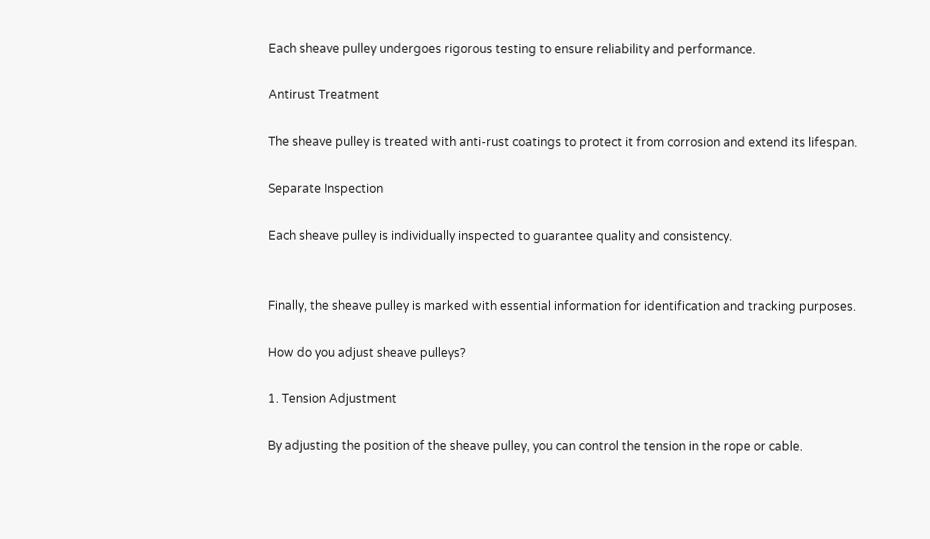Each sheave pulley undergoes rigorous testing to ensure reliability and performance.

Antirust Treatment

The sheave pulley is treated with anti-rust coatings to protect it from corrosion and extend its lifespan.

Separate Inspection

Each sheave pulley is individually inspected to guarantee quality and consistency.


Finally, the sheave pulley is marked with essential information for identification and tracking purposes.

How do you adjust sheave pulleys?

1. Tension Adjustment

By adjusting the position of the sheave pulley, you can control the tension in the rope or cable.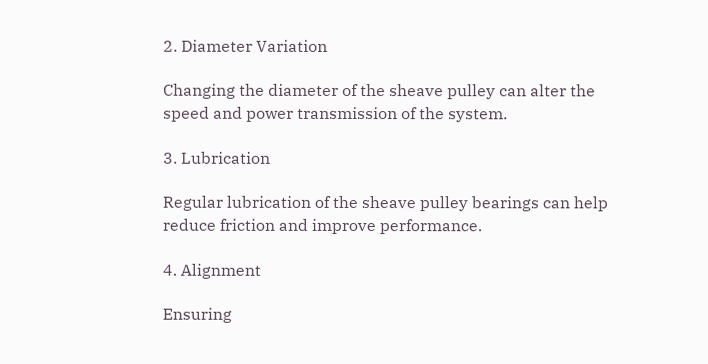2. Diameter Variation

Changing the diameter of the sheave pulley can alter the speed and power transmission of the system.

3. Lubrication

Regular lubrication of the sheave pulley bearings can help reduce friction and improve performance.

4. Alignment

Ensuring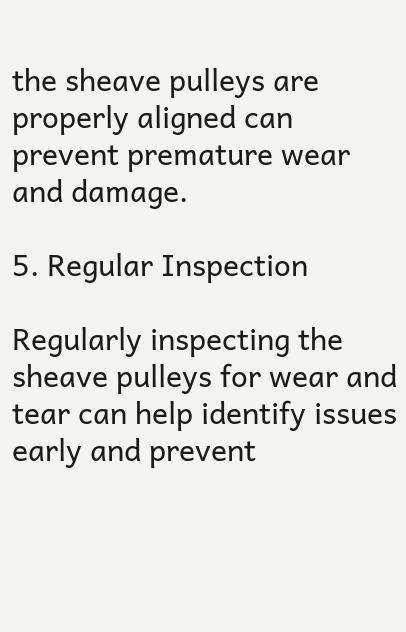the sheave pulleys are properly aligned can prevent premature wear and damage.

5. Regular Inspection

Regularly inspecting the sheave pulleys for wear and tear can help identify issues early and prevent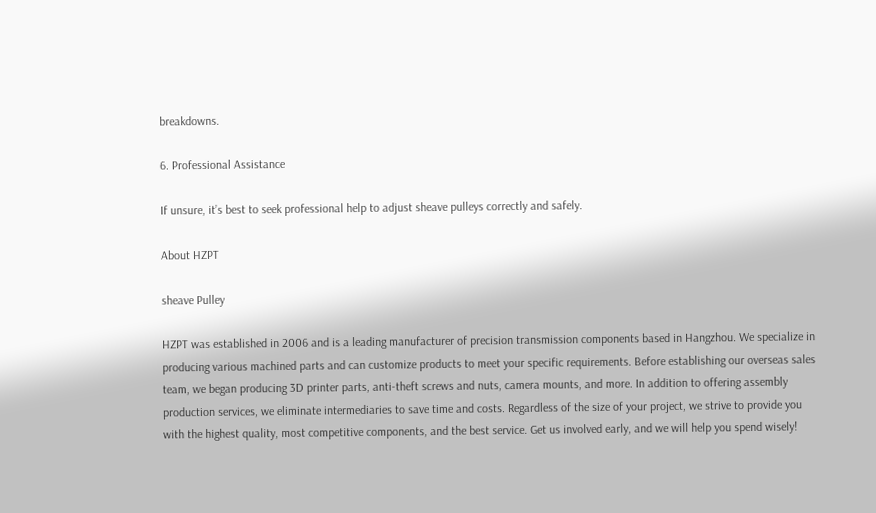breakdowns.

6. Professional Assistance

If unsure, it’s best to seek professional help to adjust sheave pulleys correctly and safely.

About HZPT

sheave Pulley

HZPT was established in 2006 and is a leading manufacturer of precision transmission components based in Hangzhou. We specialize in producing various machined parts and can customize products to meet your specific requirements. Before establishing our overseas sales team, we began producing 3D printer parts, anti-theft screws and nuts, camera mounts, and more. In addition to offering assembly production services, we eliminate intermediaries to save time and costs. Regardless of the size of your project, we strive to provide you with the highest quality, most competitive components, and the best service. Get us involved early, and we will help you spend wisely!